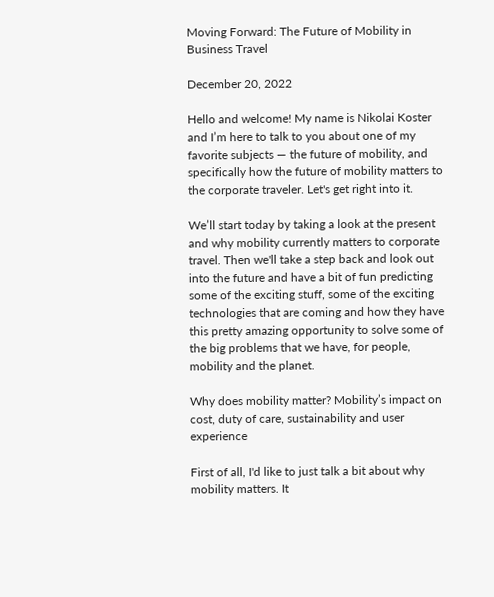Moving Forward: The Future of Mobility in Business Travel

December 20, 2022

Hello and welcome! My name is Nikolai Koster and I’m here to talk to you about one of my favorite subjects — the future of mobility, and specifically how the future of mobility matters to the corporate traveler. Let's get right into it.

We’ll start today by taking a look at the present and why mobility currently matters to corporate travel. Then we'll take a step back and look out into the future and have a bit of fun predicting some of the exciting stuff, some of the exciting technologies that are coming and how they have this pretty amazing opportunity to solve some of the big problems that we have, for people, mobility and the planet.

Why does mobility matter? Mobility’s impact on cost, duty of care, sustainability and user experience

First of all, I'd like to just talk a bit about why mobility matters. It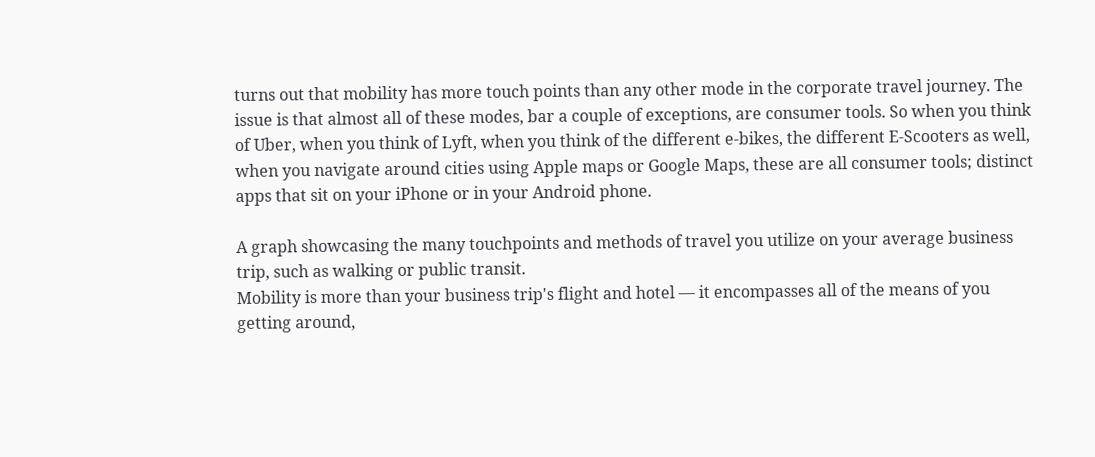turns out that mobility has more touch points than any other mode in the corporate travel journey. The issue is that almost all of these modes, bar a couple of exceptions, are consumer tools. So when you think of Uber, when you think of Lyft, when you think of the different e-bikes, the different E-Scooters as well, when you navigate around cities using Apple maps or Google Maps, these are all consumer tools; distinct apps that sit on your iPhone or in your Android phone.

A graph showcasing the many touchpoints and methods of travel you utilize on your average business trip, such as walking or public transit.
Mobility is more than your business trip's flight and hotel — it encompasses all of the means of you getting around,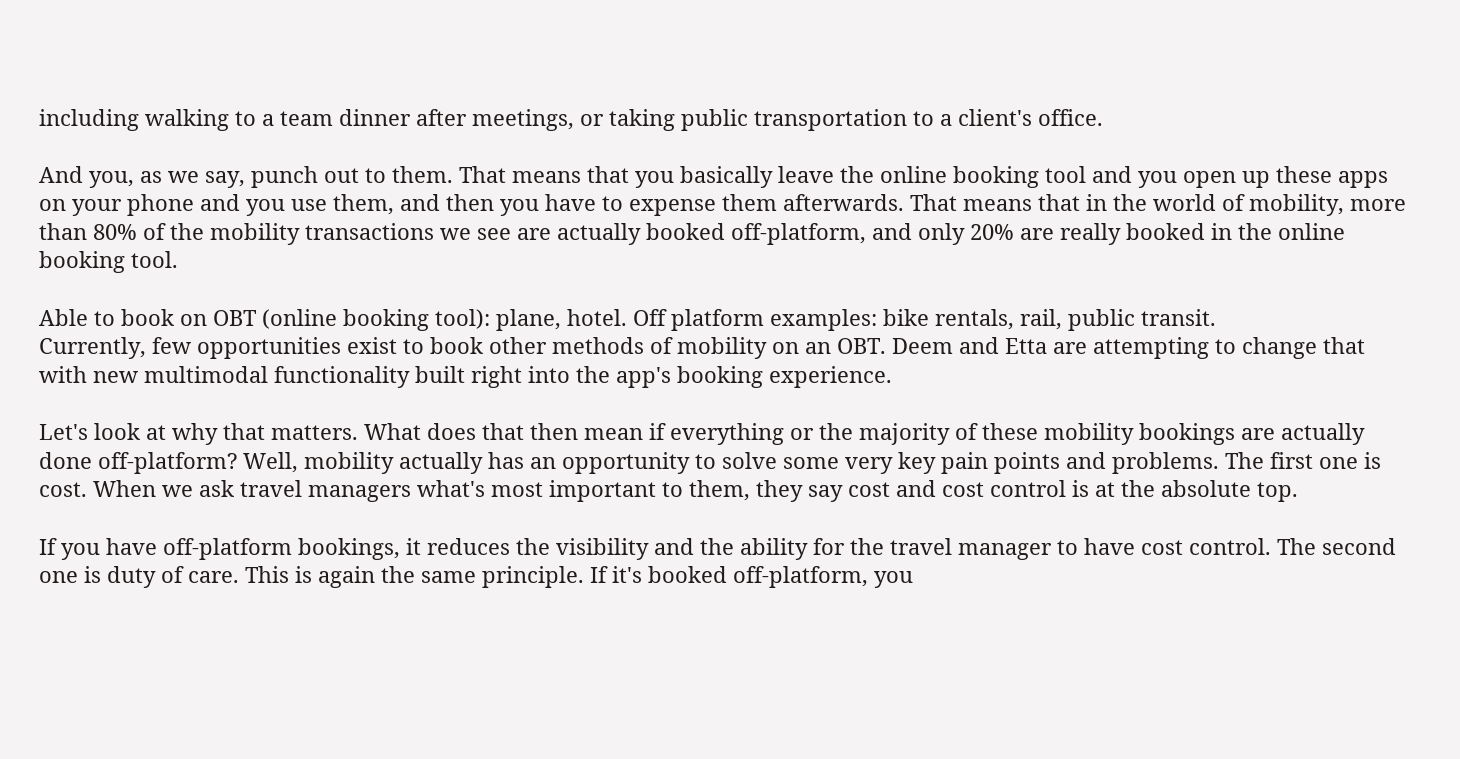including walking to a team dinner after meetings, or taking public transportation to a client's office.

And you, as we say, punch out to them. That means that you basically leave the online booking tool and you open up these apps on your phone and you use them, and then you have to expense them afterwards. That means that in the world of mobility, more than 80% of the mobility transactions we see are actually booked off-platform, and only 20% are really booked in the online booking tool.

Able to book on OBT (online booking tool): plane, hotel. Off platform examples: bike rentals, rail, public transit.
Currently, few opportunities exist to book other methods of mobility on an OBT. Deem and Etta are attempting to change that with new multimodal functionality built right into the app's booking experience.

Let's look at why that matters. What does that then mean if everything or the majority of these mobility bookings are actually done off-platform? Well, mobility actually has an opportunity to solve some very key pain points and problems. The first one is cost. When we ask travel managers what's most important to them, they say cost and cost control is at the absolute top.

If you have off-platform bookings, it reduces the visibility and the ability for the travel manager to have cost control. The second one is duty of care. This is again the same principle. If it's booked off-platform, you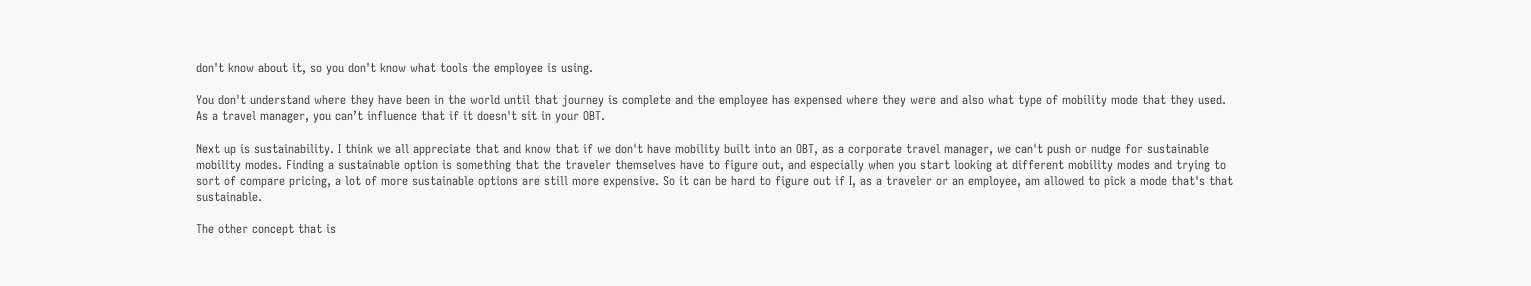don't know about it, so you don't know what tools the employee is using.

You don't understand where they have been in the world until that journey is complete and the employee has expensed where they were and also what type of mobility mode that they used. As a travel manager, you can’t influence that if it doesn't sit in your OBT.

Next up is sustainability. I think we all appreciate that and know that if we don't have mobility built into an OBT, as a corporate travel manager, we can't push or nudge for sustainable mobility modes. Finding a sustainable option is something that the traveler themselves have to figure out, and especially when you start looking at different mobility modes and trying to sort of compare pricing, a lot of more sustainable options are still more expensive. So it can be hard to figure out if I, as a traveler or an employee, am allowed to pick a mode that's that sustainable.

The other concept that is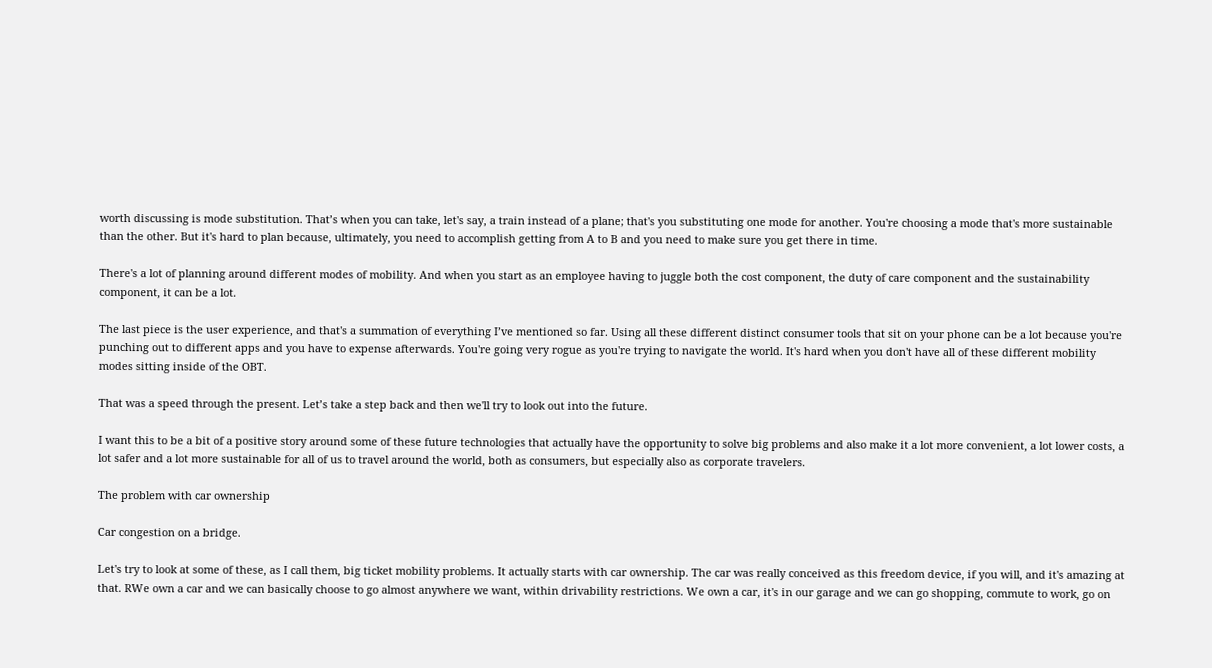worth discussing is mode substitution. That’s when you can take, let's say, a train instead of a plane; that's you substituting one mode for another. You're choosing a mode that's more sustainable than the other. But it's hard to plan because, ultimately, you need to accomplish getting from A to B and you need to make sure you get there in time.

There's a lot of planning around different modes of mobility. And when you start as an employee having to juggle both the cost component, the duty of care component and the sustainability component, it can be a lot.

The last piece is the user experience, and that's a summation of everything I’ve mentioned so far. Using all these different distinct consumer tools that sit on your phone can be a lot because you're punching out to different apps and you have to expense afterwards. You're going very rogue as you're trying to navigate the world. It's hard when you don't have all of these different mobility modes sitting inside of the OBT.

That was a speed through the present. Let’s take a step back and then we'll try to look out into the future.

I want this to be a bit of a positive story around some of these future technologies that actually have the opportunity to solve big problems and also make it a lot more convenient, a lot lower costs, a lot safer and a lot more sustainable for all of us to travel around the world, both as consumers, but especially also as corporate travelers.

The problem with car ownership

Car congestion on a bridge.

Let's try to look at some of these, as I call them, big ticket mobility problems. It actually starts with car ownership. The car was really conceived as this freedom device, if you will, and it's amazing at that. RWe own a car and we can basically choose to go almost anywhere we want, within drivability restrictions. We own a car, it's in our garage and we can go shopping, commute to work, go on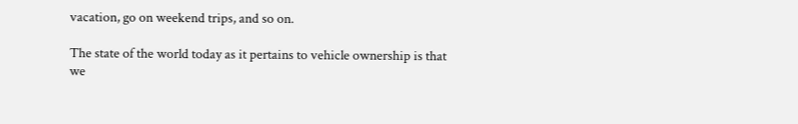vacation, go on weekend trips, and so on.

The state of the world today as it pertains to vehicle ownership is that we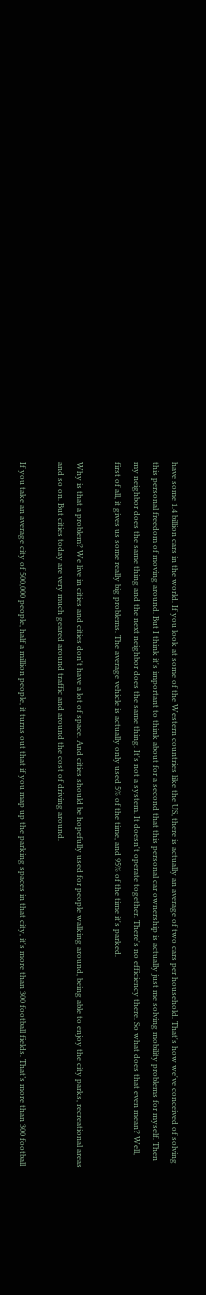have some 1.4 billion cars in the world. If you look at some of the Western countries like the US, there is actually an average of two cars per household. That's how we've conceived of solving this personal freedom of moving around. But I think it's important to think about for a second that this personal car ownership is actually just me solving mobility problems for myself. Then my neighbor does the same thing and the next neighbor does the same thing. It's not a system. It doesn't operate together. There's no efficiency there. So what does that even mean? Well, first of all, it gives us some really big problems. The average vehicle is actually only used 5% of the time, and 95% of the time it's parked.

Why is that a problem? We live in cities and cities don't have a lot of space. And cities should be hopefully used for people walking around, being able to enjoy the city parks, recreational areas and so on. But cities today are very much geared around traffic and around the cost of driving around.

If you take an average city of 500,000 people, half a million people, it turns out that if you map up the parking spaces in that city, it's more than 300 football fields. That’s more than 300 football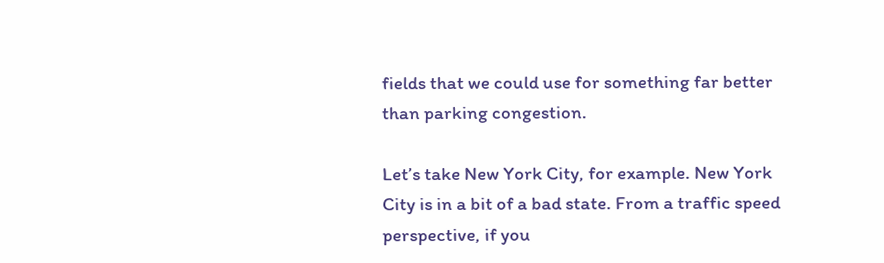fields that we could use for something far better than parking congestion.

Let’s take New York City, for example. New York City is in a bit of a bad state. From a traffic speed perspective, if you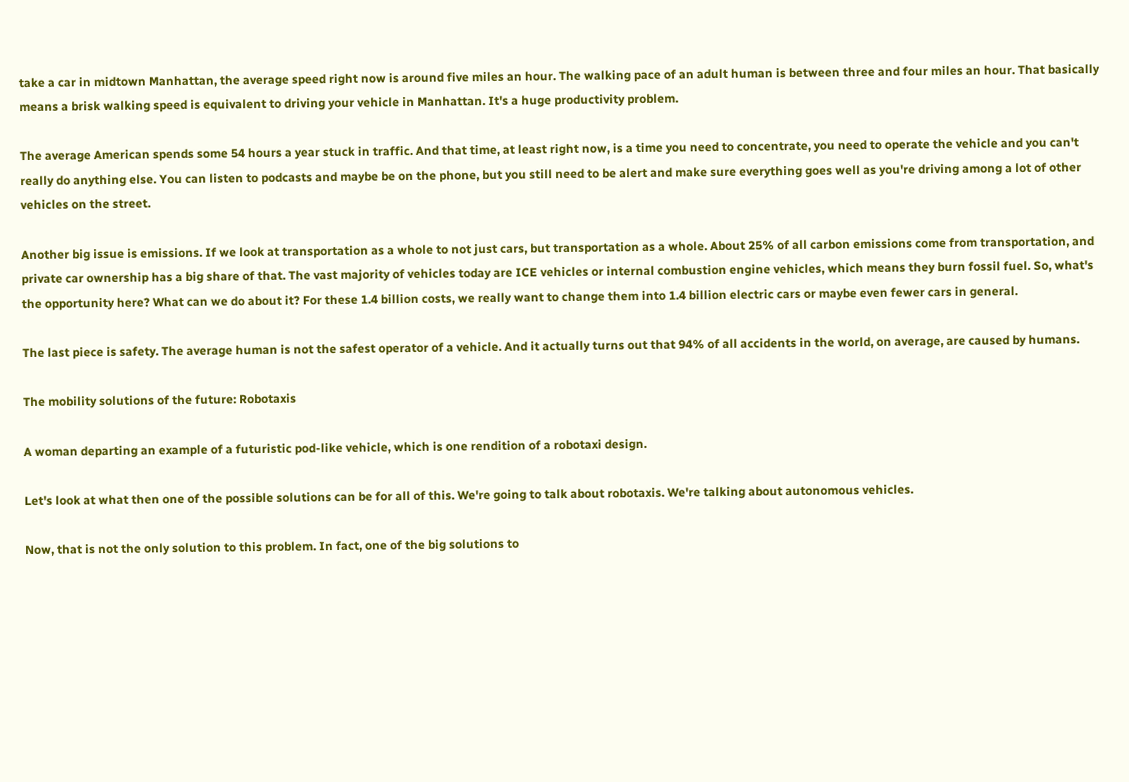take a car in midtown Manhattan, the average speed right now is around five miles an hour. The walking pace of an adult human is between three and four miles an hour. That basically means a brisk walking speed is equivalent to driving your vehicle in Manhattan. It's a huge productivity problem.

The average American spends some 54 hours a year stuck in traffic. And that time, at least right now, is a time you need to concentrate, you need to operate the vehicle and you can't really do anything else. You can listen to podcasts and maybe be on the phone, but you still need to be alert and make sure everything goes well as you're driving among a lot of other vehicles on the street.

Another big issue is emissions. If we look at transportation as a whole to not just cars, but transportation as a whole. About 25% of all carbon emissions come from transportation, and private car ownership has a big share of that. The vast majority of vehicles today are ICE vehicles or internal combustion engine vehicles, which means they burn fossil fuel. So, what's the opportunity here? What can we do about it? For these 1.4 billion costs, we really want to change them into 1.4 billion electric cars or maybe even fewer cars in general.

The last piece is safety. The average human is not the safest operator of a vehicle. And it actually turns out that 94% of all accidents in the world, on average, are caused by humans.

The mobility solutions of the future: Robotaxis

A woman departing an example of a futuristic pod-like vehicle, which is one rendition of a robotaxi design.

Let's look at what then one of the possible solutions can be for all of this. We're going to talk about robotaxis. We're talking about autonomous vehicles.

Now, that is not the only solution to this problem. In fact, one of the big solutions to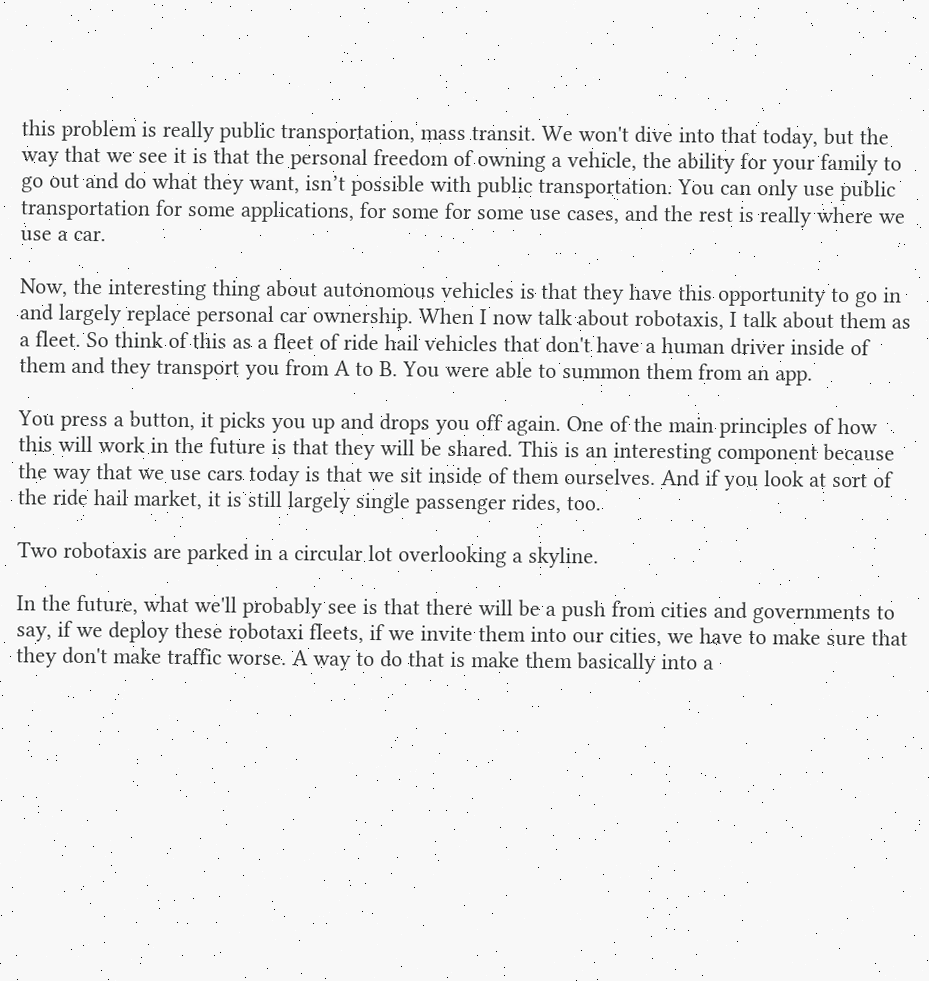this problem is really public transportation, mass transit. We won't dive into that today, but the way that we see it is that the personal freedom of owning a vehicle, the ability for your family to go out and do what they want, isn’t possible with public transportation. You can only use public transportation for some applications, for some for some use cases, and the rest is really where we use a car.

Now, the interesting thing about autonomous vehicles is that they have this opportunity to go in and largely replace personal car ownership. When I now talk about robotaxis, I talk about them as a fleet. So think of this as a fleet of ride hail vehicles that don't have a human driver inside of them and they transport you from A to B. You were able to summon them from an app.

You press a button, it picks you up and drops you off again. One of the main principles of how this will work in the future is that they will be shared. This is an interesting component because the way that we use cars today is that we sit inside of them ourselves. And if you look at sort of the ride hail market, it is still largely single passenger rides, too.

Two robotaxis are parked in a circular lot overlooking a skyline.

In the future, what we'll probably see is that there will be a push from cities and governments to say, if we deploy these robotaxi fleets, if we invite them into our cities, we have to make sure that they don't make traffic worse. A way to do that is make them basically into a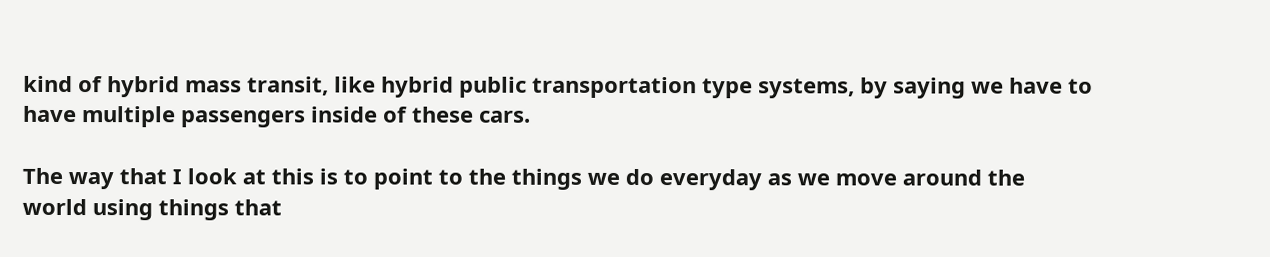kind of hybrid mass transit, like hybrid public transportation type systems, by saying we have to have multiple passengers inside of these cars.

The way that I look at this is to point to the things we do everyday as we move around the world using things that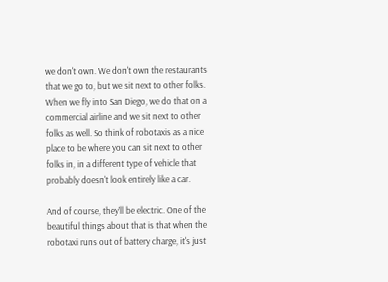we don't own. We don't own the restaurants that we go to, but we sit next to other folks. When we fly into San Diego, we do that on a commercial airline and we sit next to other folks as well. So think of robotaxis as a nice place to be where you can sit next to other folks in, in a different type of vehicle that probably doesn't look entirely like a car.

And of course, they’ll be electric. One of the beautiful things about that is that when the robotaxi runs out of battery charge, it's just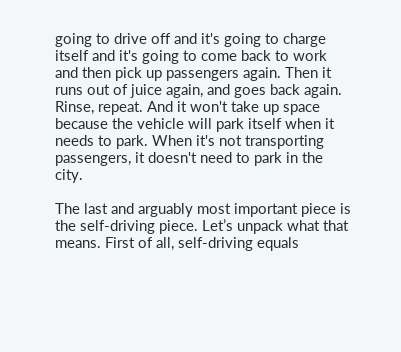going to drive off and it's going to charge itself and it's going to come back to work and then pick up passengers again. Then it runs out of juice again, and goes back again. Rinse, repeat. And it won't take up space because the vehicle will park itself when it needs to park. When it's not transporting passengers, it doesn't need to park in the city.

The last and arguably most important piece is the self-driving piece. Let’s unpack what that means. First of all, self-driving equals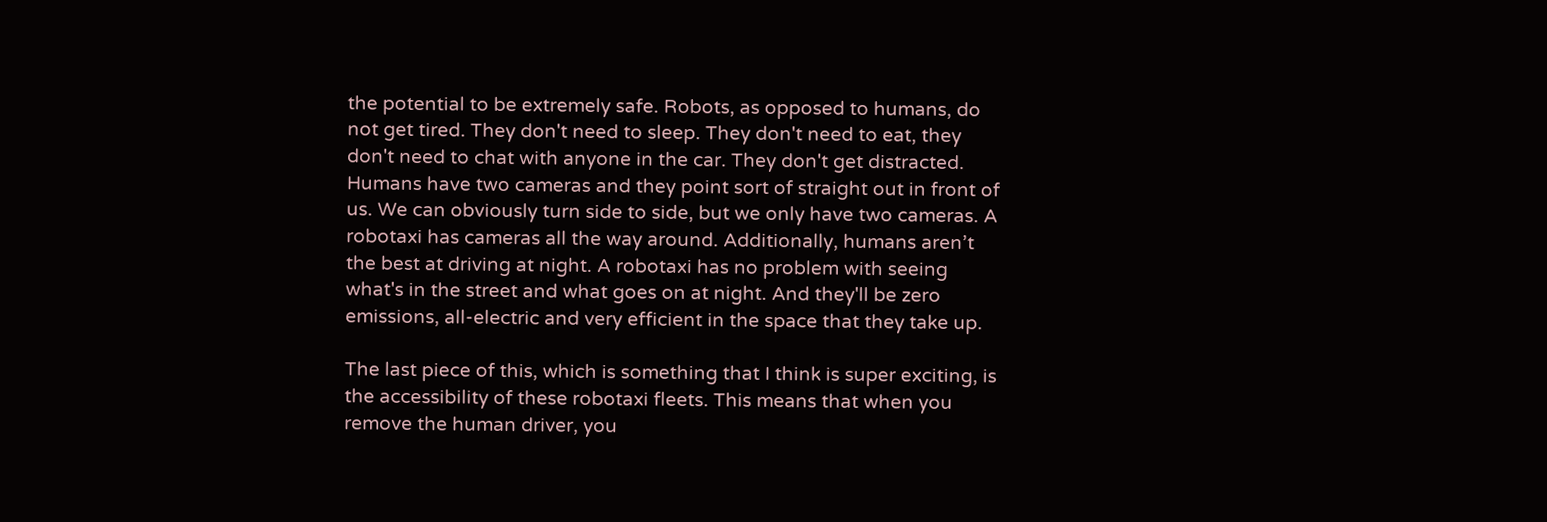the potential to be extremely safe. Robots, as opposed to humans, do not get tired. They don't need to sleep. They don't need to eat, they don't need to chat with anyone in the car. They don't get distracted. Humans have two cameras and they point sort of straight out in front of us. We can obviously turn side to side, but we only have two cameras. A robotaxi has cameras all the way around. Additionally, humans aren’t the best at driving at night. A robotaxi has no problem with seeing what's in the street and what goes on at night. And they'll be zero emissions, all-electric and very efficient in the space that they take up.

The last piece of this, which is something that I think is super exciting, is the accessibility of these robotaxi fleets. This means that when you remove the human driver, you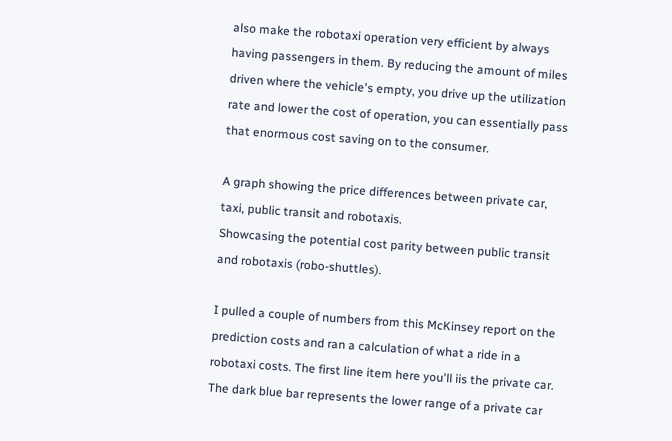also make the robotaxi operation very efficient by always having passengers in them. By reducing the amount of miles driven where the vehicle's empty, you drive up the utilization rate and lower the cost of operation, you can essentially pass that enormous cost saving on to the consumer.

A graph showing the price differences between private car, taxi, public transit and robotaxis.
Showcasing the potential cost parity between public transit and robotaxis (robo-shuttles).

I pulled a couple of numbers from this McKinsey report on the prediction costs and ran a calculation of what a ride in a robotaxi costs. The first line item here you'll iis the private car. The dark blue bar represents the lower range of a private car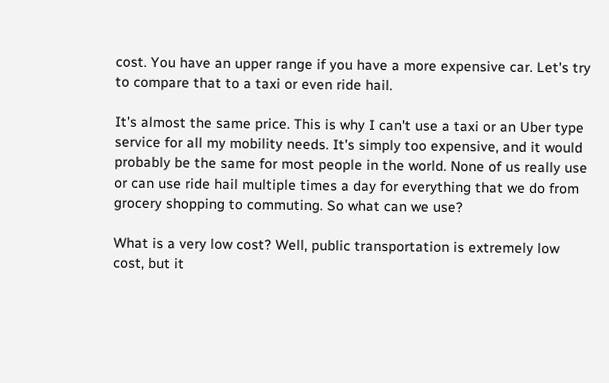cost. You have an upper range if you have a more expensive car. Let's try to compare that to a taxi or even ride hail.

It's almost the same price. This is why I can't use a taxi or an Uber type service for all my mobility needs. It's simply too expensive, and it would probably be the same for most people in the world. None of us really use or can use ride hail multiple times a day for everything that we do from grocery shopping to commuting. So what can we use?

What is a very low cost? Well, public transportation is extremely low cost, but it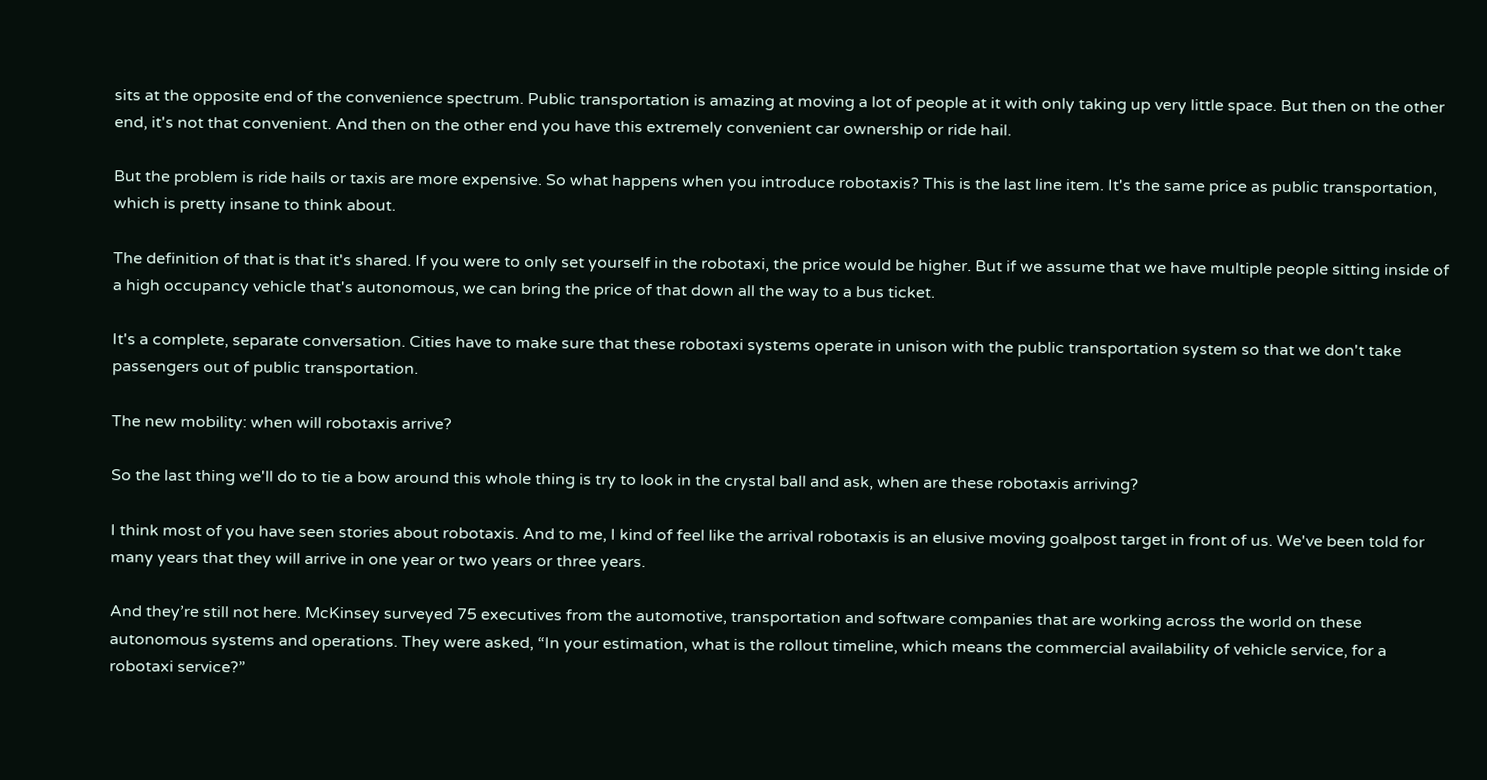sits at the opposite end of the convenience spectrum. Public transportation is amazing at moving a lot of people at it with only taking up very little space. But then on the other end, it's not that convenient. And then on the other end you have this extremely convenient car ownership or ride hail.

But the problem is ride hails or taxis are more expensive. So what happens when you introduce robotaxis? This is the last line item. It's the same price as public transportation, which is pretty insane to think about.

The definition of that is that it's shared. If you were to only set yourself in the robotaxi, the price would be higher. But if we assume that we have multiple people sitting inside of a high occupancy vehicle that's autonomous, we can bring the price of that down all the way to a bus ticket.

It's a complete, separate conversation. Cities have to make sure that these robotaxi systems operate in unison with the public transportation system so that we don't take passengers out of public transportation.

The new mobility: when will robotaxis arrive?

So the last thing we'll do to tie a bow around this whole thing is try to look in the crystal ball and ask, when are these robotaxis arriving?

I think most of you have seen stories about robotaxis. And to me, I kind of feel like the arrival robotaxis is an elusive moving goalpost target in front of us. We've been told for many years that they will arrive in one year or two years or three years.

And they’re still not here. McKinsey surveyed 75 executives from the automotive, transportation and software companies that are working across the world on these autonomous systems and operations. They were asked, “In your estimation, what is the rollout timeline, which means the commercial availability of vehicle service, for a robotaxi service?”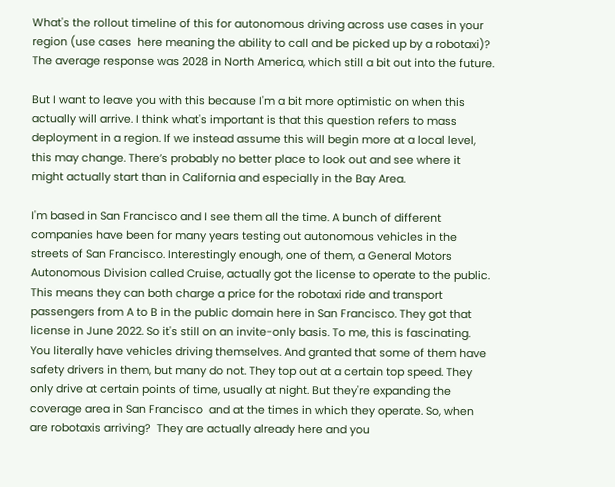What's the rollout timeline of this for autonomous driving across use cases in your region (use cases  here meaning the ability to call and be picked up by a robotaxi)? The average response was 2028 in North America, which still a bit out into the future.

But I want to leave you with this because I'm a bit more optimistic on when this actually will arrive. I think what's important is that this question refers to mass deployment in a region. If we instead assume this will begin more at a local level, this may change. There’s probably no better place to look out and see where it might actually start than in California and especially in the Bay Area.

I'm based in San Francisco and I see them all the time. A bunch of different companies have been for many years testing out autonomous vehicles in the streets of San Francisco. Interestingly enough, one of them, a General Motors Autonomous Division called Cruise, actually got the license to operate to the public. This means they can both charge a price for the robotaxi ride and transport passengers from A to B in the public domain here in San Francisco. They got that license in June 2022. So it's still on an invite-only basis. To me, this is fascinating. You literally have vehicles driving themselves. And granted that some of them have safety drivers in them, but many do not. They top out at a certain top speed. They only drive at certain points of time, usually at night. But they're expanding the coverage area in San Francisco  and at the times in which they operate. So, when are robotaxis arriving?  They are actually already here and you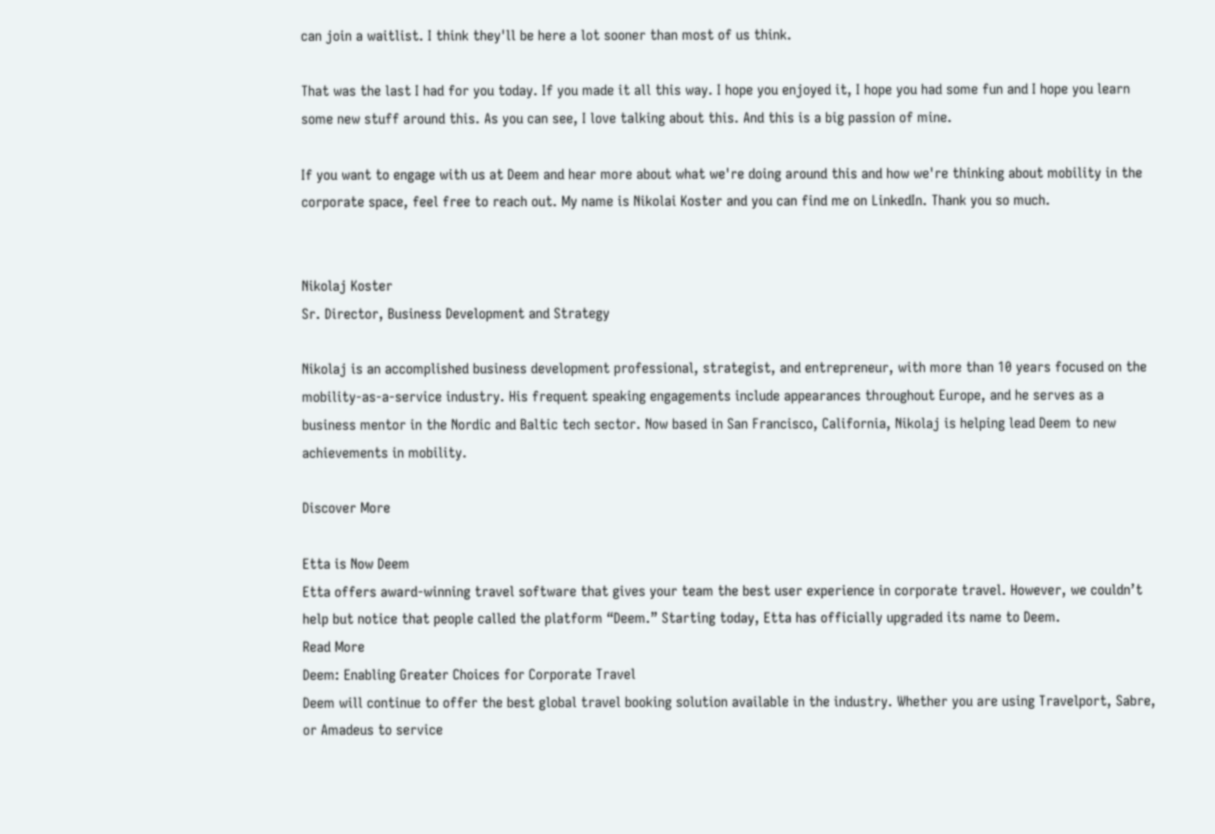can join a waitlist. I think they'll be here a lot sooner than most of us think.

That was the last I had for you today. If you made it all this way. I hope you enjoyed it, I hope you had some fun and I hope you learn some new stuff around this. As you can see, I love talking about this. And this is a big passion of mine.

If you want to engage with us at Deem and hear more about what we're doing around this and how we're thinking about mobility in the corporate space, feel free to reach out. My name is Nikolai Koster and you can find me on LinkedIn. Thank you so much.


Nikolaj Koster
Sr. Director, Business Development and Strategy

Nikolaj is an accomplished business development professional, strategist, and entrepreneur, with more than 10 years focused on the mobility-as-a-service industry. His frequent speaking engagements include appearances throughout Europe, and he serves as a business mentor in the Nordic and Baltic tech sector. Now based in San Francisco, California, Nikolaj is helping lead Deem to new achievements in mobility.

Discover More

Etta is Now Deem
Etta offers award-winning travel software that gives your team the best user experience in corporate travel. However, we couldn’t help but notice that people called the platform “Deem.” Starting today, Etta has officially upgraded its name to Deem.
Read More
Deem: Enabling Greater Choices for Corporate Travel
Deem will continue to offer the best global travel booking solution available in the industry. Whether you are using Travelport, Sabre, or Amadeus to service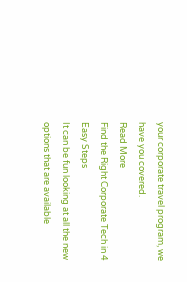your corporate travel program, we have you covered.
Read More
Find the Right Corporate Tech in 4 Easy Steps
It can be fun looking at all the new options that are available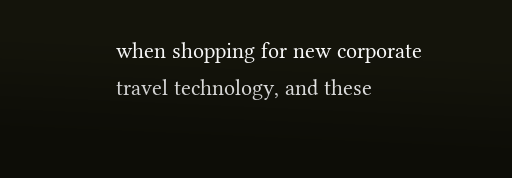when shopping for new corporate travel technology, and these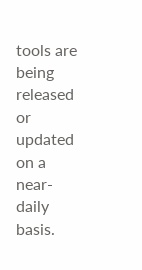tools are being released or updated on a near-daily basis.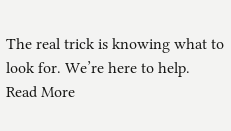The real trick is knowing what to look for. We’re here to help.
Read More